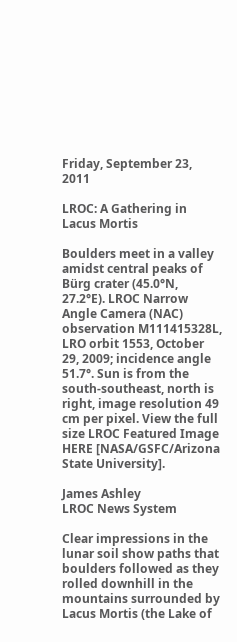Friday, September 23, 2011

LROC: A Gathering in Lacus Mortis

Boulders meet in a valley amidst central peaks of Bürg crater (45.0°N, 27.2°E). LROC Narrow Angle Camera (NAC) observation M111415328L, LRO orbit 1553, October 29, 2009; incidence angle 51.7°. Sun is from the south-southeast, north is right, image resolution 49 cm per pixel. View the full size LROC Featured Image HERE [NASA/GSFC/Arizona State University].

James Ashley
LROC News System

Clear impressions in the lunar soil show paths that boulders followed as they rolled downhill in the mountains surrounded by Lacus Mortis (the Lake of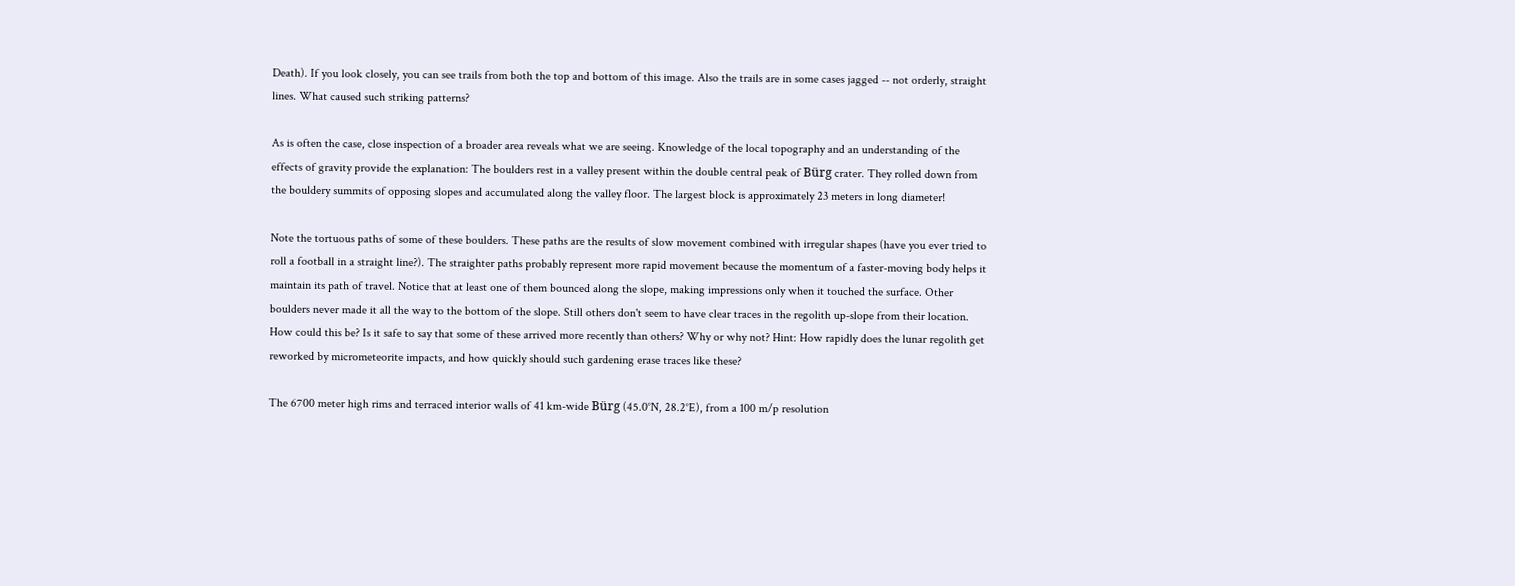Death). If you look closely, you can see trails from both the top and bottom of this image. Also the trails are in some cases jagged -- not orderly, straight lines. What caused such striking patterns?

As is often the case, close inspection of a broader area reveals what we are seeing. Knowledge of the local topography and an understanding of the effects of gravity provide the explanation: The boulders rest in a valley present within the double central peak of Bürg crater. They rolled down from the bouldery summits of opposing slopes and accumulated along the valley floor. The largest block is approximately 23 meters in long diameter!

Note the tortuous paths of some of these boulders. These paths are the results of slow movement combined with irregular shapes (have you ever tried to roll a football in a straight line?). The straighter paths probably represent more rapid movement because the momentum of a faster-moving body helps it maintain its path of travel. Notice that at least one of them bounced along the slope, making impressions only when it touched the surface. Other boulders never made it all the way to the bottom of the slope. Still others don't seem to have clear traces in the regolith up-slope from their location. How could this be? Is it safe to say that some of these arrived more recently than others? Why or why not? Hint: How rapidly does the lunar regolith get reworked by micrometeorite impacts, and how quickly should such gardening erase traces like these?

The 6700 meter high rims and terraced interior walls of 41 km-wide Bürg (45.0°N, 28.2°E), from a 100 m/p resolution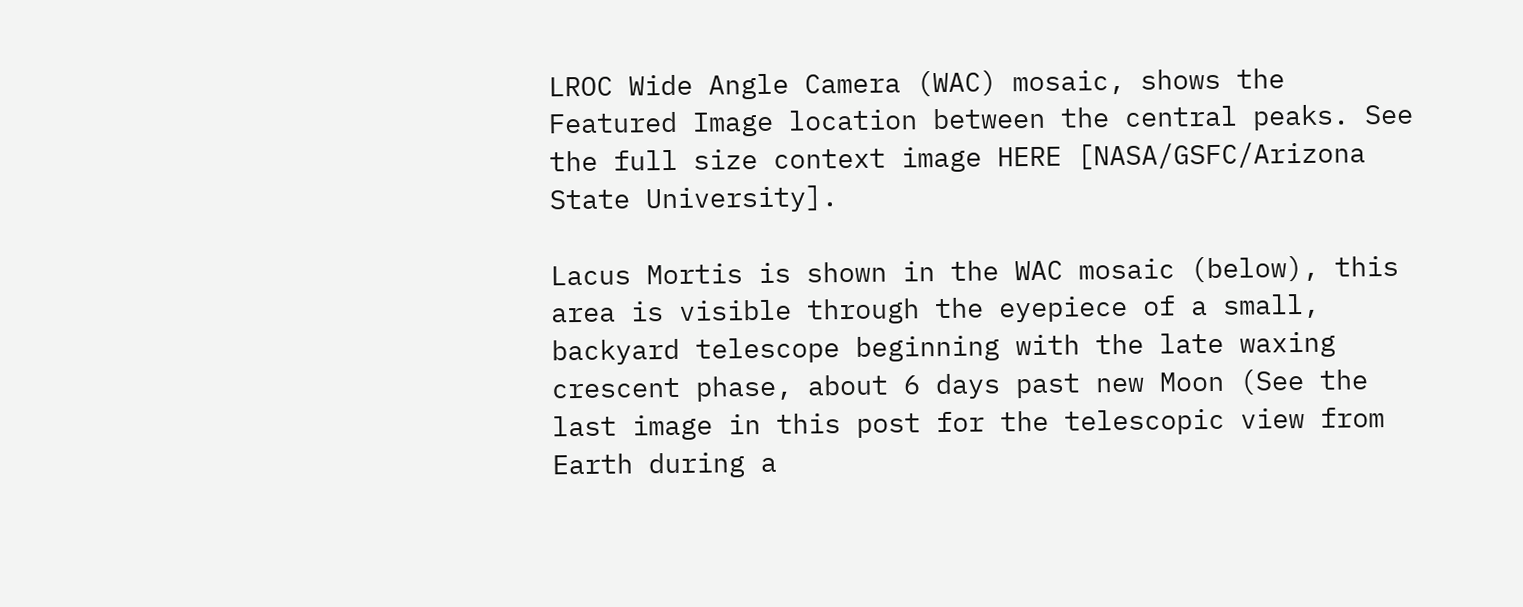LROC Wide Angle Camera (WAC) mosaic, shows the Featured Image location between the central peaks. See the full size context image HERE [NASA/GSFC/Arizona State University].

Lacus Mortis is shown in the WAC mosaic (below), this area is visible through the eyepiece of a small, backyard telescope beginning with the late waxing crescent phase, about 6 days past new Moon (See the last image in this post for the telescopic view from Earth during a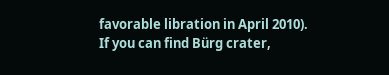favorable libration in April 2010). If you can find Bürg crater,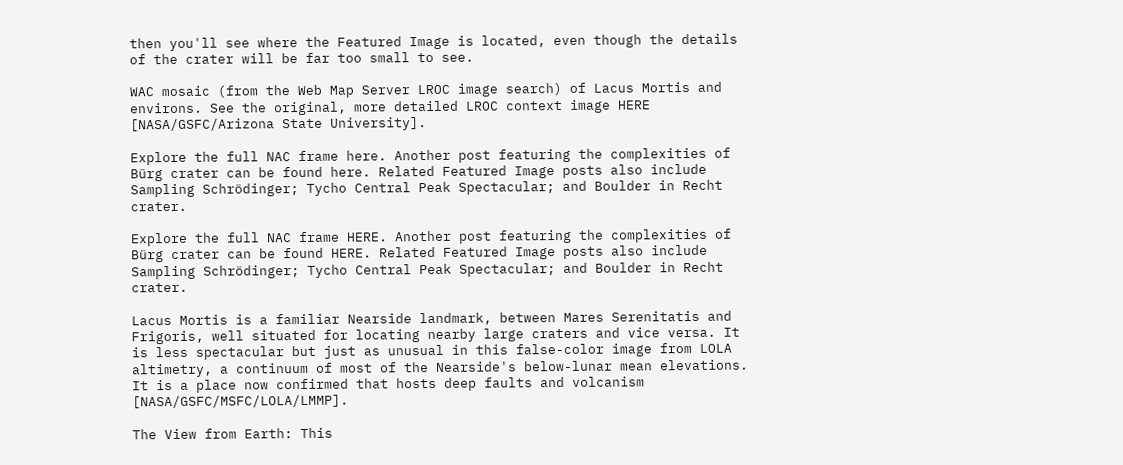then you'll see where the Featured Image is located, even though the details of the crater will be far too small to see.

WAC mosaic (from the Web Map Server LROC image search) of Lacus Mortis and environs. See the original, more detailed LROC context image HERE [NASA/GSFC/Arizona State University].

Explore the full NAC frame here. Another post featuring the complexities of Bürg crater can be found here. Related Featured Image posts also include Sampling Schrödinger; Tycho Central Peak Spectacular; and Boulder in Recht crater.

Explore the full NAC frame HERE. Another post featuring the complexities of Bürg crater can be found HERE. Related Featured Image posts also include Sampling Schrödinger; Tycho Central Peak Spectacular; and Boulder in Recht crater.

Lacus Mortis is a familiar Nearside landmark, between Mares Serenitatis and Frigoris, well situated for locating nearby large craters and vice versa. It is less spectacular but just as unusual in this false-color image from LOLA altimetry, a continuum of most of the Nearside's below-lunar mean elevations. It is a place now confirmed that hosts deep faults and volcanism  [NASA/GSFC/MSFC/LOLA/LMMP].

The View from Earth: This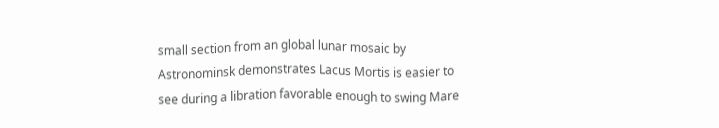small section from an global lunar mosaic by Astronominsk demonstrates Lacus Mortis is easier to see during a libration favorable enough to swing Mare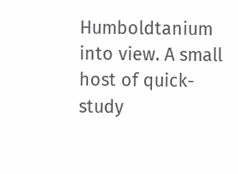Humboldtanium into view. A small host of quick-study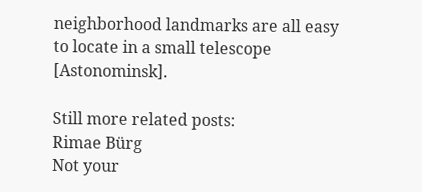neighborhood landmarks are all easy to locate in a small telescope [Astonominsk].

Still more related posts:
Rimae Bürg
Not your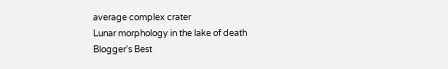average complex crater
Lunar morphology in the lake of death
Blogger's Best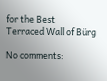for the Best
Terraced Wall of Bürg

No comments: